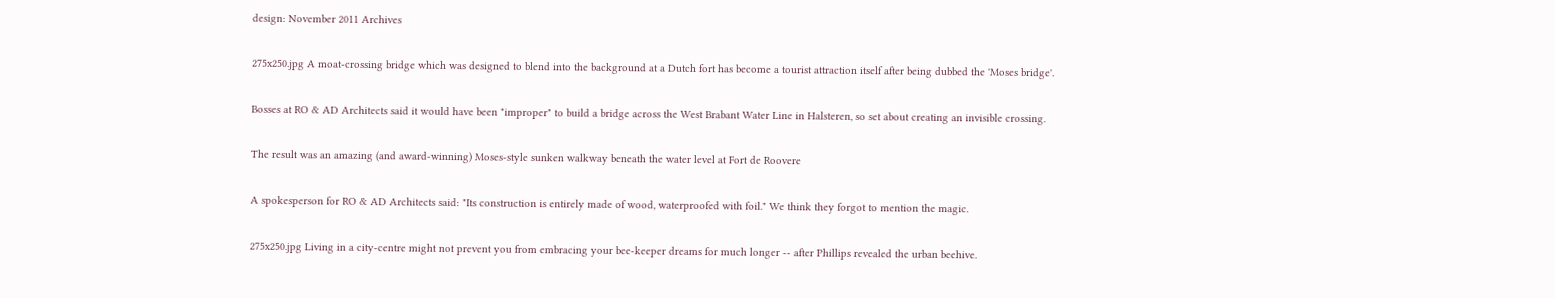design: November 2011 Archives

275x250.jpg A moat-crossing bridge which was designed to blend into the background at a Dutch fort has become a tourist attraction itself after being dubbed the 'Moses bridge'.

Bosses at RO & AD Architects said it would have been "improper" to build a bridge across the West Brabant Water Line in Halsteren, so set about creating an invisible crossing.

The result was an amazing (and award-winning) Moses-style sunken walkway beneath the water level at Fort de Roovere

A spokesperson for RO & AD Architects said: "Its construction is entirely made of wood, waterproofed with foil." We think they forgot to mention the magic.

275x250.jpg Living in a city-centre might not prevent you from embracing your bee-keeper dreams for much longer -- after Phillips revealed the urban beehive.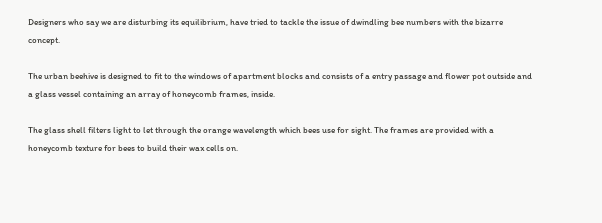Designers who say we are disturbing its equilibrium, have tried to tackle the issue of dwindling bee numbers with the bizarre concept.

The urban beehive is designed to fit to the windows of apartment blocks and consists of a entry passage and flower pot outside and a glass vessel containing an array of honeycomb frames, inside.

The glass shell filters light to let through the orange wavelength which bees use for sight. The frames are provided with a honeycomb texture for bees to build their wax cells on.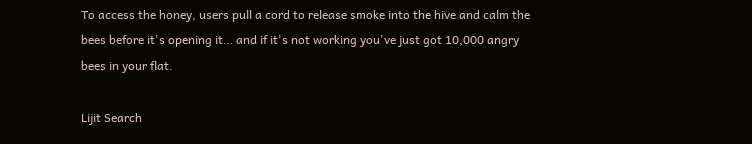To access the honey, users pull a cord to release smoke into the hive and calm the bees before it's opening it… and if it's not working you've just got 10,000 angry bees in your flat.

Lijit Search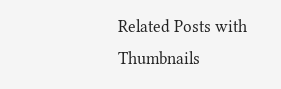Related Posts with Thumbnails